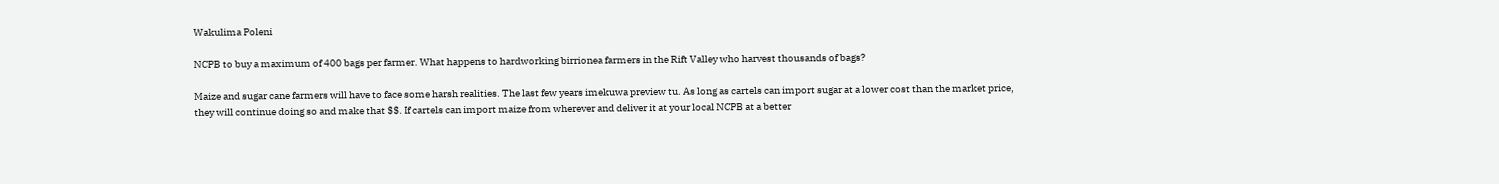Wakulima Poleni

NCPB to buy a maximum of 400 bags per farmer. What happens to hardworking birrionea farmers in the Rift Valley who harvest thousands of bags?

Maize and sugar cane farmers will have to face some harsh realities. The last few years imekuwa preview tu. As long as cartels can import sugar at a lower cost than the market price, they will continue doing so and make that $$. If cartels can import maize from wherever and deliver it at your local NCPB at a better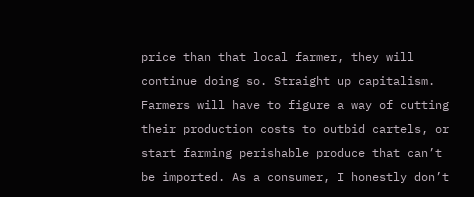price than that local farmer, they will continue doing so. Straight up capitalism. Farmers will have to figure a way of cutting their production costs to outbid cartels, or start farming perishable produce that can’t be imported. As a consumer, I honestly don’t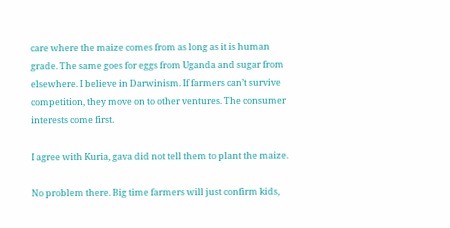care where the maize comes from as long as it is human grade. The same goes for eggs from Uganda and sugar from elsewhere. I believe in Darwinism. If farmers can’t survive competition, they move on to other ventures. The consumer interests come first.

I agree with Kuria, gava did not tell them to plant the maize.

No problem there. Big time farmers will just confirm kids,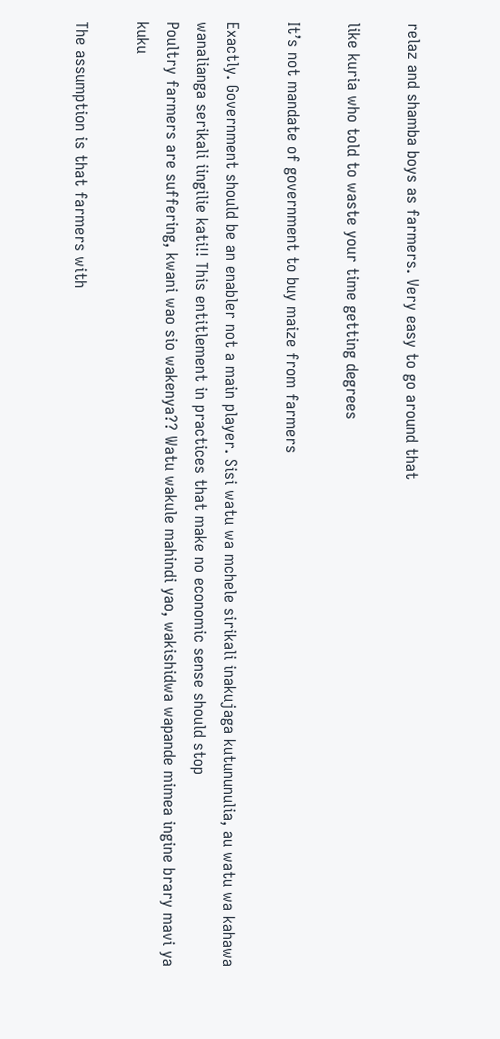relaz and shamba boys as farmers. Very easy to go around that

like kuria who told to waste your time getting degrees

It’s not mandate of government to buy maize from farmers

Exactly. Government should be an enabler not a main player. Sisi watu wa mchele sirikali inakujaga kutununulia, au watu wa kahawa wanalianga serikali iingilie kati!! This entitlement in practices that make no economic sense should stop
Poultry farmers are suffering, kwani wao sio wakenya?? Watu wakule mahindi yao, wakishidwa wapande mimea ingine brary mavi ya kuku

The assumption is that farmers with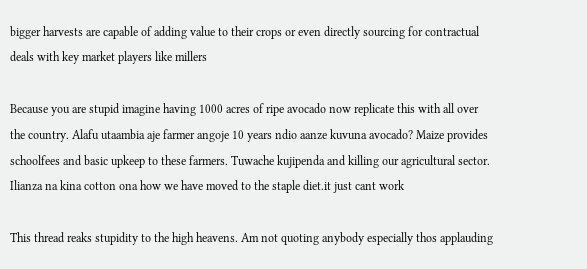bigger harvests are capable of adding value to their crops or even directly sourcing for contractual deals with key market players like millers

Because you are stupid imagine having 1000 acres of ripe avocado now replicate this with all over the country. Alafu utaambia aje farmer angoje 10 years ndio aanze kuvuna avocado? Maize provides schoolfees and basic upkeep to these farmers. Tuwache kujipenda and killing our agricultural sector. Ilianza na kina cotton ona how we have moved to the staple diet.it just cant work

This thread reaks stupidity to the high heavens. Am not quoting anybody especially thos applauding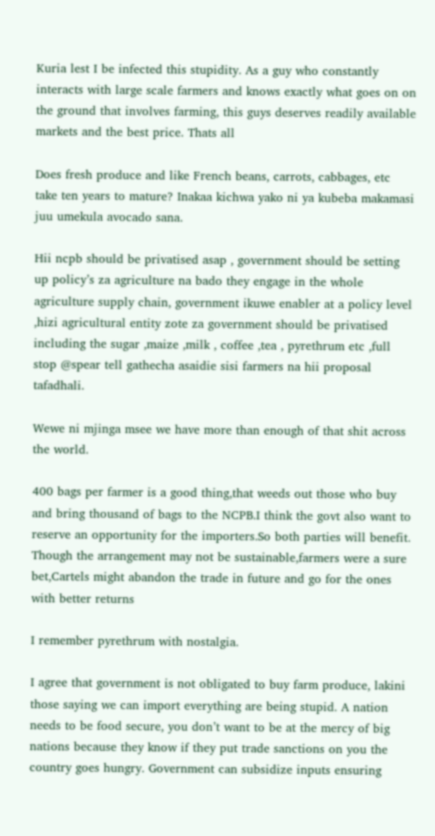Kuria lest I be infected this stupidity. As a guy who constantly interacts with large scale farmers and knows exactly what goes on on the ground that involves farming, this guys deserves readily available markets and the best price. Thats all

Does fresh produce and like French beans, carrots, cabbages, etc take ten years to mature? Inakaa kichwa yako ni ya kubeba makamasi juu umekula avocado sana.

Hii ncpb should be privatised asap , government should be setting up policy’s za agriculture na bado they engage in the whole agriculture supply chain, government ikuwe enabler at a policy level ,hizi agricultural entity zote za government should be privatised including the sugar ,maize ,milk , coffee ,tea , pyrethrum etc ,full stop @spear tell gathecha asaidie sisi farmers na hii proposal tafadhali.

Wewe ni mjinga msee we have more than enough of that shit across the world.

400 bags per farmer is a good thing,that weeds out those who buy and bring thousand of bags to the NCPB.I think the govt also want to reserve an opportunity for the importers.So both parties will benefit.
Though the arrangement may not be sustainable,farmers were a sure bet,Cartels might abandon the trade in future and go for the ones with better returns

I remember pyrethrum with nostalgia.

I agree that government is not obligated to buy farm produce, lakini those saying we can import everything are being stupid. A nation needs to be food secure, you don’t want to be at the mercy of big nations because they know if they put trade sanctions on you the country goes hungry. Government can subsidize inputs ensuring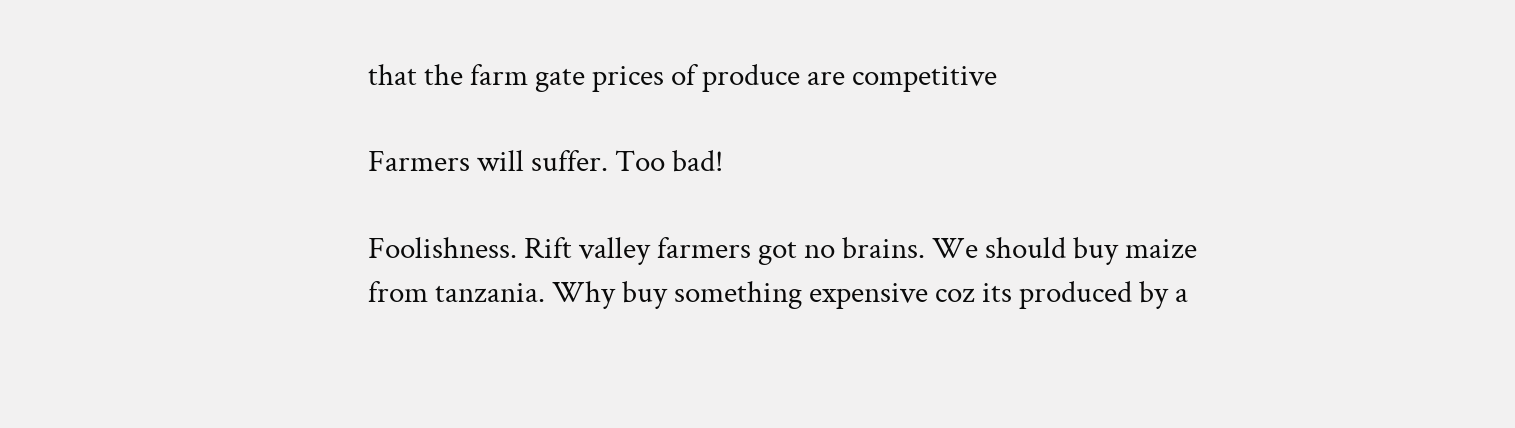that the farm gate prices of produce are competitive

Farmers will suffer. Too bad!

Foolishness. Rift valley farmers got no brains. We should buy maize from tanzania. Why buy something expensive coz its produced by a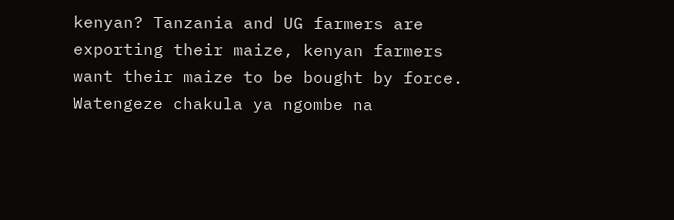kenyan? Tanzania and UG farmers are exporting their maize, kenyan farmers want their maize to be bought by force. Watengeze chakula ya ngombe na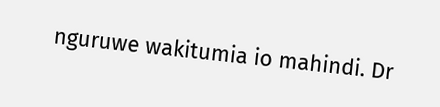nguruwe wakitumia io mahindi. Dr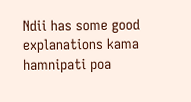Ndii has some good explanations kama hamnipati poa